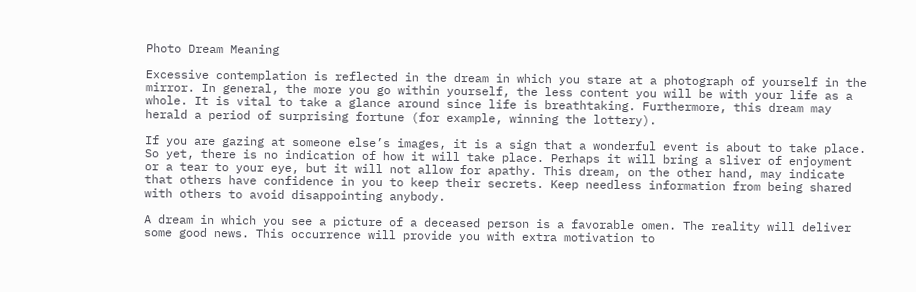Photo Dream Meaning

Excessive contemplation is reflected in the dream in which you stare at a photograph of yourself in the mirror. In general, the more you go within yourself, the less content you will be with your life as a whole. It is vital to take a glance around since life is breathtaking. Furthermore, this dream may herald a period of surprising fortune (for example, winning the lottery).

If you are gazing at someone else’s images, it is a sign that a wonderful event is about to take place. So yet, there is no indication of how it will take place. Perhaps it will bring a sliver of enjoyment or a tear to your eye, but it will not allow for apathy. This dream, on the other hand, may indicate that others have confidence in you to keep their secrets. Keep needless information from being shared with others to avoid disappointing anybody.

A dream in which you see a picture of a deceased person is a favorable omen. The reality will deliver some good news. This occurrence will provide you with extra motivation to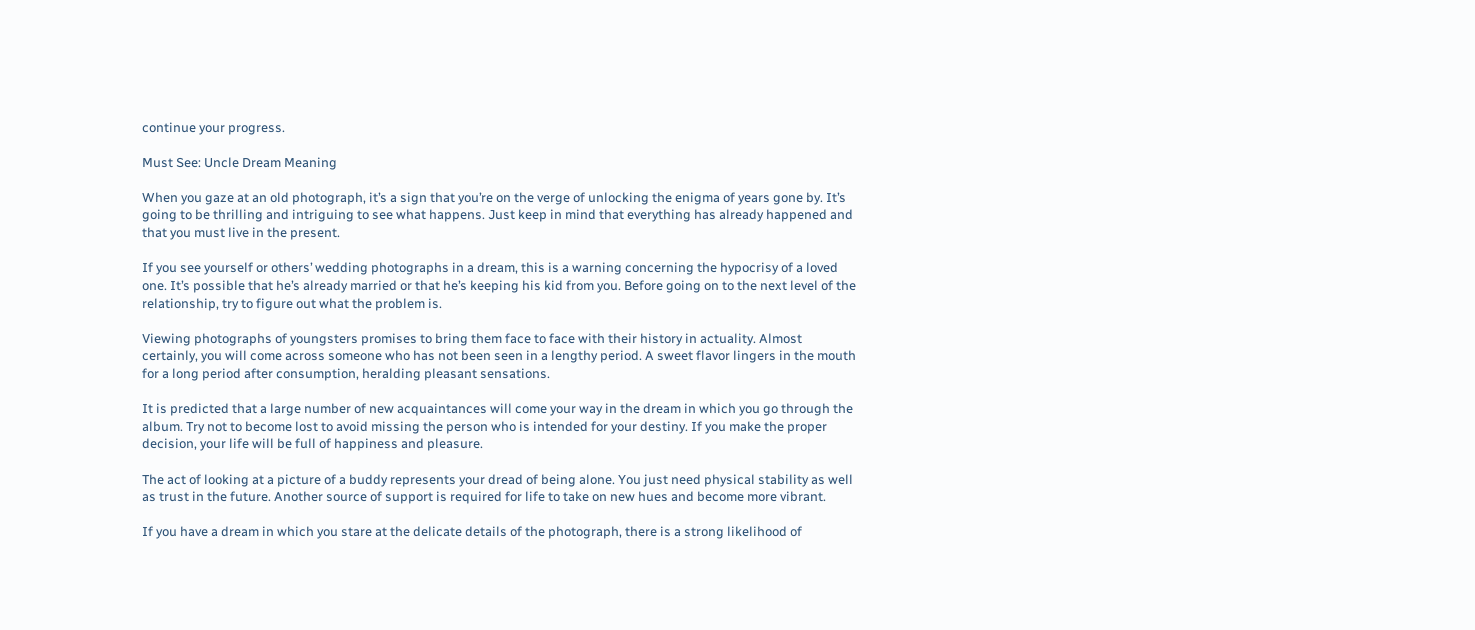continue your progress.

Must See: Uncle Dream Meaning

When you gaze at an old photograph, it’s a sign that you’re on the verge of unlocking the enigma of years gone by. It’s going to be thrilling and intriguing to see what happens. Just keep in mind that everything has already happened and that you must live in the present.

If you see yourself or others’ wedding photographs in a dream, this is a warning concerning the hypocrisy of a loved one. It’s possible that he’s already married or that he’s keeping his kid from you. Before going on to the next level of the relationship, try to figure out what the problem is.

Viewing photographs of youngsters promises to bring them face to face with their history in actuality. Almost certainly, you will come across someone who has not been seen in a lengthy period. A sweet flavor lingers in the mouth for a long period after consumption, heralding pleasant sensations.

It is predicted that a large number of new acquaintances will come your way in the dream in which you go through the album. Try not to become lost to avoid missing the person who is intended for your destiny. If you make the proper decision, your life will be full of happiness and pleasure.

The act of looking at a picture of a buddy represents your dread of being alone. You just need physical stability as well as trust in the future. Another source of support is required for life to take on new hues and become more vibrant.

If you have a dream in which you stare at the delicate details of the photograph, there is a strong likelihood of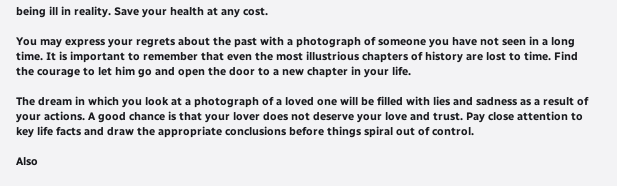being ill in reality. Save your health at any cost.

You may express your regrets about the past with a photograph of someone you have not seen in a long time. It is important to remember that even the most illustrious chapters of history are lost to time. Find the courage to let him go and open the door to a new chapter in your life.

The dream in which you look at a photograph of a loved one will be filled with lies and sadness as a result of your actions. A good chance is that your lover does not deserve your love and trust. Pay close attention to key life facts and draw the appropriate conclusions before things spiral out of control.

Also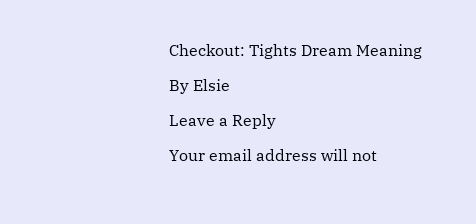Checkout: Tights Dream Meaning

By Elsie

Leave a Reply

Your email address will not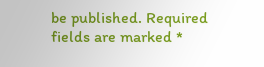be published. Required fields are marked *